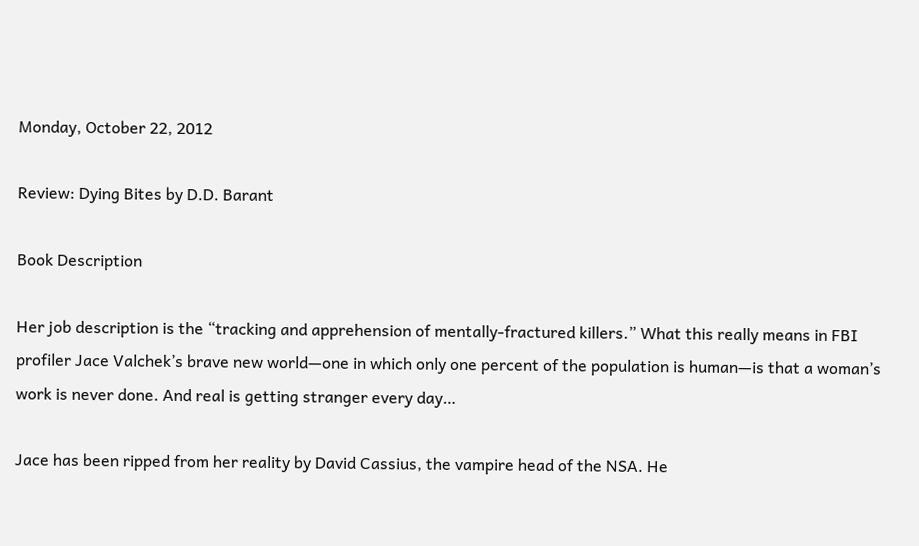Monday, October 22, 2012

Review: Dying Bites by D.D. Barant

Book Description

Her job description is the “tracking and apprehension of mentally-fractured killers.” What this really means in FBI profiler Jace Valchek’s brave new world—one in which only one percent of the population is human—is that a woman’s work is never done. And real is getting stranger every day…

Jace has been ripped from her reality by David Cassius, the vampire head of the NSA. He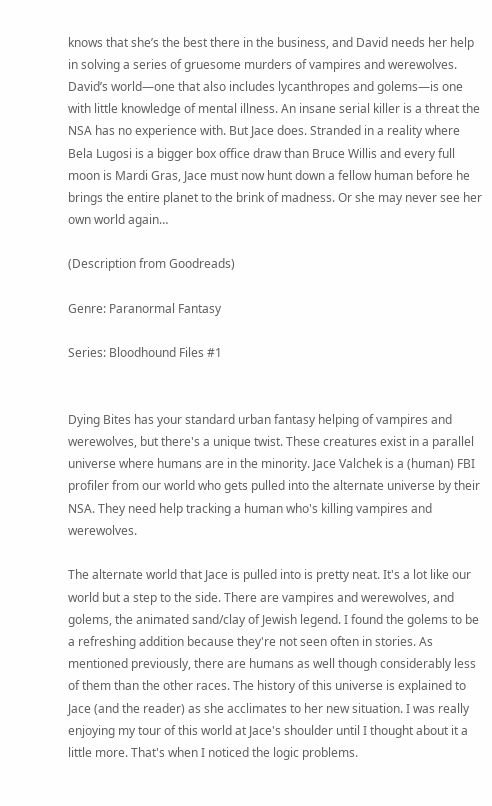knows that she’s the best there in the business, and David needs her help in solving a series of gruesome murders of vampires and werewolves. David’s world—one that also includes lycanthropes and golems—is one with little knowledge of mental illness. An insane serial killer is a threat the NSA has no experience with. But Jace does. Stranded in a reality where Bela Lugosi is a bigger box office draw than Bruce Willis and every full moon is Mardi Gras, Jace must now hunt down a fellow human before he brings the entire planet to the brink of madness. Or she may never see her own world again…

(Description from Goodreads)

Genre: Paranormal Fantasy

Series: Bloodhound Files #1


Dying Bites has your standard urban fantasy helping of vampires and werewolves, but there's a unique twist. These creatures exist in a parallel universe where humans are in the minority. Jace Valchek is a (human) FBI profiler from our world who gets pulled into the alternate universe by their NSA. They need help tracking a human who's killing vampires and werewolves.

The alternate world that Jace is pulled into is pretty neat. It's a lot like our world but a step to the side. There are vampires and werewolves, and golems, the animated sand/clay of Jewish legend. I found the golems to be a refreshing addition because they're not seen often in stories. As mentioned previously, there are humans as well though considerably less of them than the other races. The history of this universe is explained to Jace (and the reader) as she acclimates to her new situation. I was really enjoying my tour of this world at Jace's shoulder until I thought about it a little more. That's when I noticed the logic problems.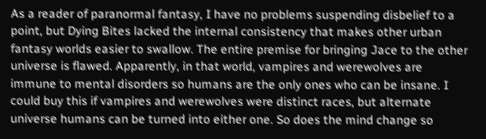As a reader of paranormal fantasy, I have no problems suspending disbelief to a point, but Dying Bites lacked the internal consistency that makes other urban fantasy worlds easier to swallow. The entire premise for bringing Jace to the other universe is flawed. Apparently, in that world, vampires and werewolves are immune to mental disorders so humans are the only ones who can be insane. I could buy this if vampires and werewolves were distinct races, but alternate universe humans can be turned into either one. So does the mind change so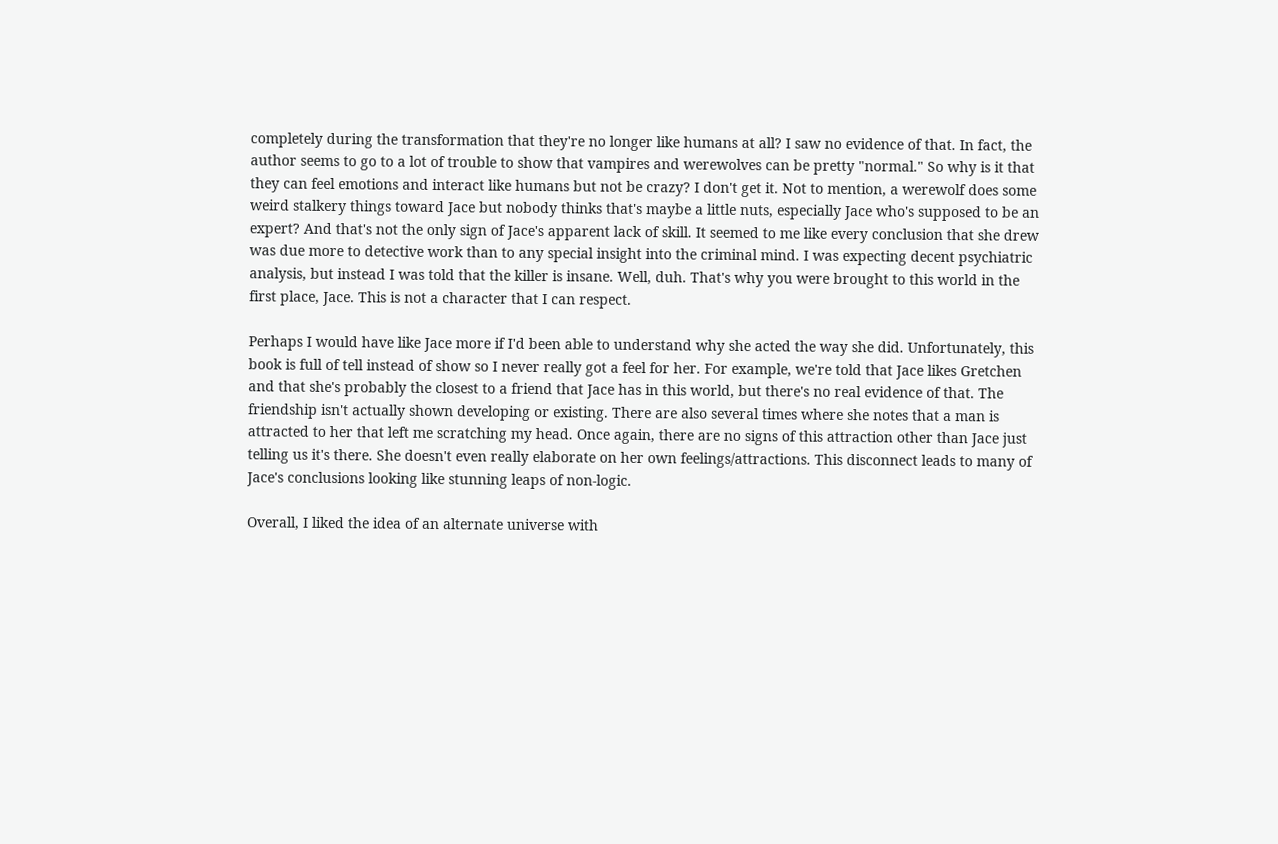completely during the transformation that they're no longer like humans at all? I saw no evidence of that. In fact, the author seems to go to a lot of trouble to show that vampires and werewolves can be pretty "normal." So why is it that they can feel emotions and interact like humans but not be crazy? I don't get it. Not to mention, a werewolf does some weird stalkery things toward Jace but nobody thinks that's maybe a little nuts, especially Jace who's supposed to be an expert? And that's not the only sign of Jace's apparent lack of skill. It seemed to me like every conclusion that she drew was due more to detective work than to any special insight into the criminal mind. I was expecting decent psychiatric analysis, but instead I was told that the killer is insane. Well, duh. That's why you were brought to this world in the first place, Jace. This is not a character that I can respect.

Perhaps I would have like Jace more if I'd been able to understand why she acted the way she did. Unfortunately, this book is full of tell instead of show so I never really got a feel for her. For example, we're told that Jace likes Gretchen and that she's probably the closest to a friend that Jace has in this world, but there's no real evidence of that. The friendship isn't actually shown developing or existing. There are also several times where she notes that a man is attracted to her that left me scratching my head. Once again, there are no signs of this attraction other than Jace just telling us it's there. She doesn't even really elaborate on her own feelings/attractions. This disconnect leads to many of Jace's conclusions looking like stunning leaps of non-logic.

Overall, I liked the idea of an alternate universe with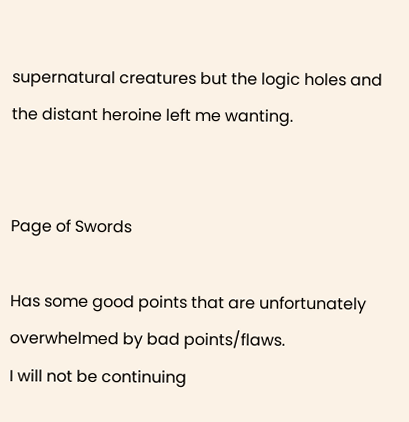supernatural creatures but the logic holes and the distant heroine left me wanting.


Page of Swords

Has some good points that are unfortunately overwhelmed by bad points/flaws.
I will not be continuing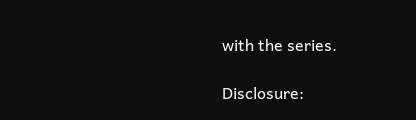with the series.

Disclosure: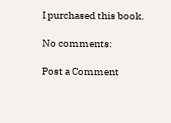I purchased this book.

No comments:

Post a Comment